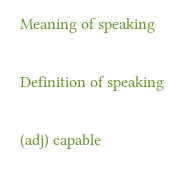Meaning of speaking

Definition of speaking

(adj) capable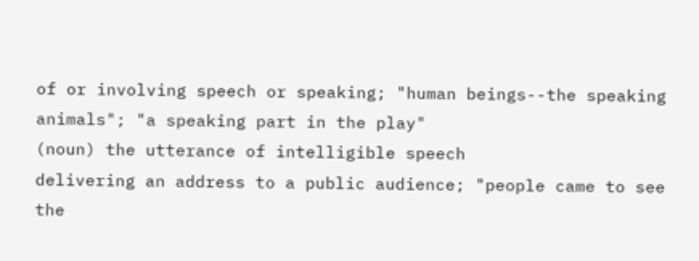of or involving speech or speaking; "human beings--the speaking animals"; "a speaking part in the play"
(noun) the utterance of intelligible speech
delivering an address to a public audience; "people came to see the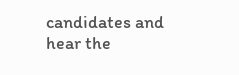candidates and hear the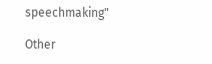speechmaking"

Other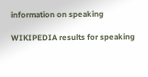information on speaking

WIKIPEDIA results for speaking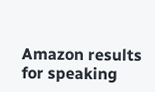Amazon results for speaking